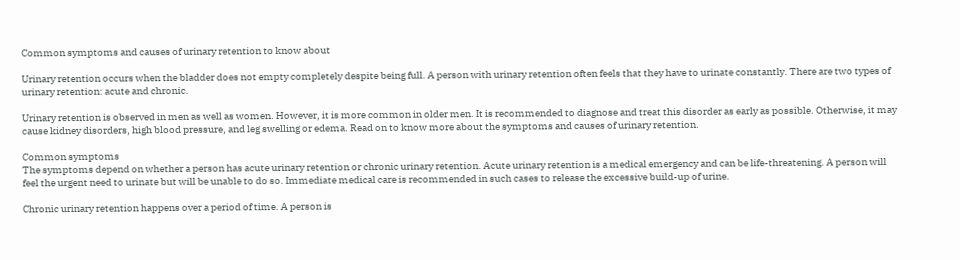Common symptoms and causes of urinary retention to know about

Urinary retention occurs when the bladder does not empty completely despite being full. A person with urinary retention often feels that they have to urinate constantly. There are two types of urinary retention: acute and chronic.

Urinary retention is observed in men as well as women. However, it is more common in older men. It is recommended to diagnose and treat this disorder as early as possible. Otherwise, it may cause kidney disorders, high blood pressure, and leg swelling or edema. Read on to know more about the symptoms and causes of urinary retention.

Common symptoms
The symptoms depend on whether a person has acute urinary retention or chronic urinary retention. Acute urinary retention is a medical emergency and can be life-threatening. A person will feel the urgent need to urinate but will be unable to do so. Immediate medical care is recommended in such cases to release the excessive build-up of urine.

Chronic urinary retention happens over a period of time. A person is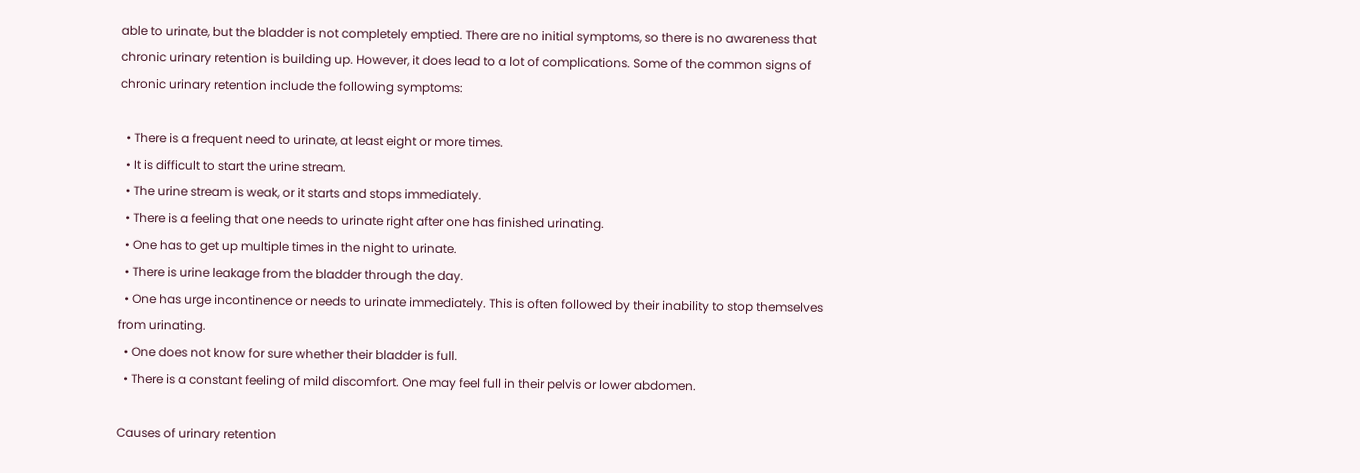able to urinate, but the bladder is not completely emptied. There are no initial symptoms, so there is no awareness that chronic urinary retention is building up. However, it does lead to a lot of complications. Some of the common signs of chronic urinary retention include the following symptoms:

  • There is a frequent need to urinate, at least eight or more times.
  • It is difficult to start the urine stream.
  • The urine stream is weak, or it starts and stops immediately.
  • There is a feeling that one needs to urinate right after one has finished urinating.
  • One has to get up multiple times in the night to urinate.
  • There is urine leakage from the bladder through the day.
  • One has urge incontinence or needs to urinate immediately. This is often followed by their inability to stop themselves from urinating.
  • One does not know for sure whether their bladder is full.
  • There is a constant feeling of mild discomfort. One may feel full in their pelvis or lower abdomen.

Causes of urinary retention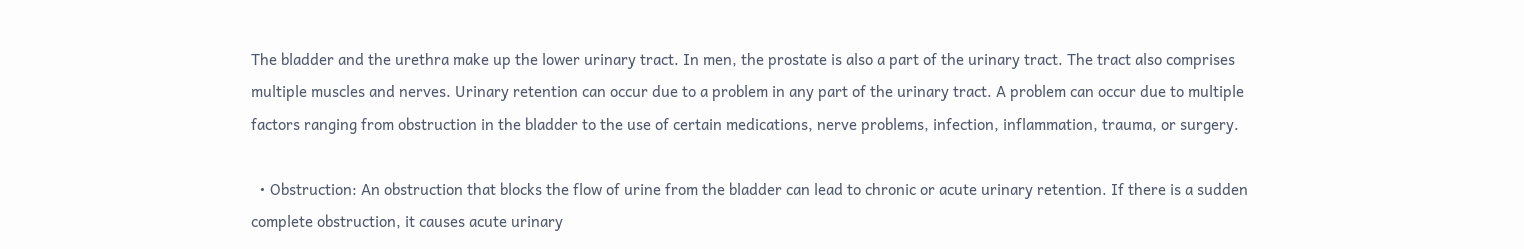The bladder and the urethra make up the lower urinary tract. In men, the prostate is also a part of the urinary tract. The tract also comprises multiple muscles and nerves. Urinary retention can occur due to a problem in any part of the urinary tract. A problem can occur due to multiple factors ranging from obstruction in the bladder to the use of certain medications, nerve problems, infection, inflammation, trauma, or surgery.

  • Obstruction: An obstruction that blocks the flow of urine from the bladder can lead to chronic or acute urinary retention. If there is a sudden complete obstruction, it causes acute urinary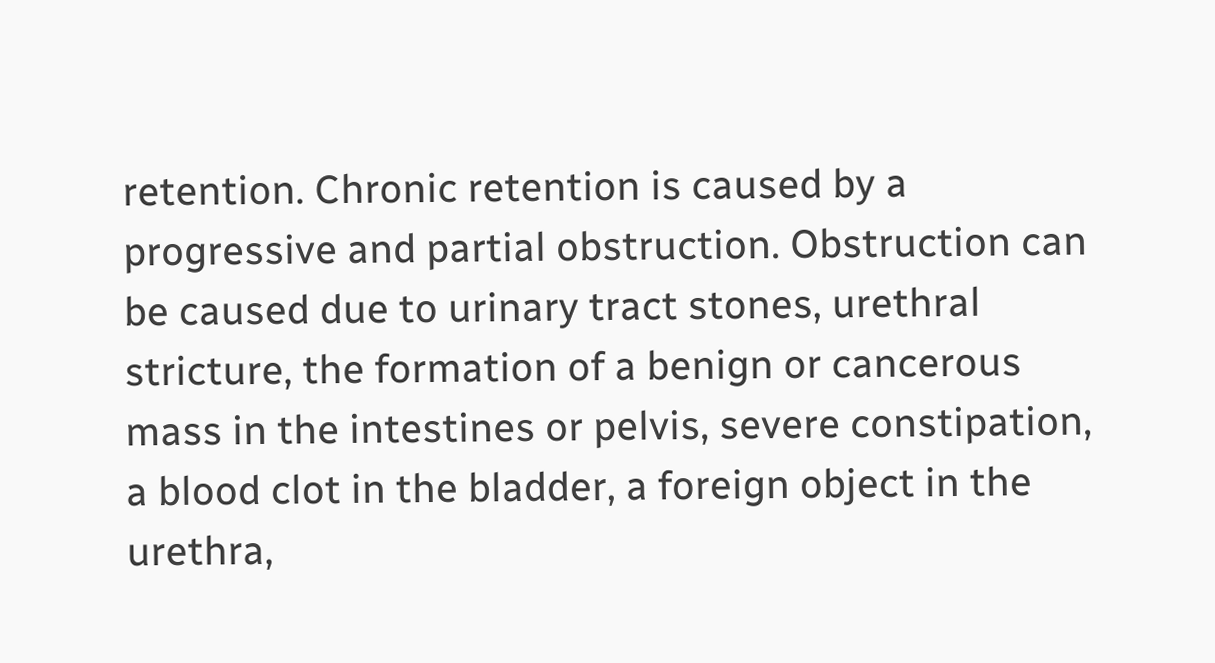retention. Chronic retention is caused by a progressive and partial obstruction. Obstruction can be caused due to urinary tract stones, urethral stricture, the formation of a benign or cancerous mass in the intestines or pelvis, severe constipation, a blood clot in the bladder, a foreign object in the urethra,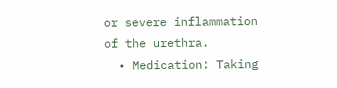or severe inflammation of the urethra.
  • Medication: Taking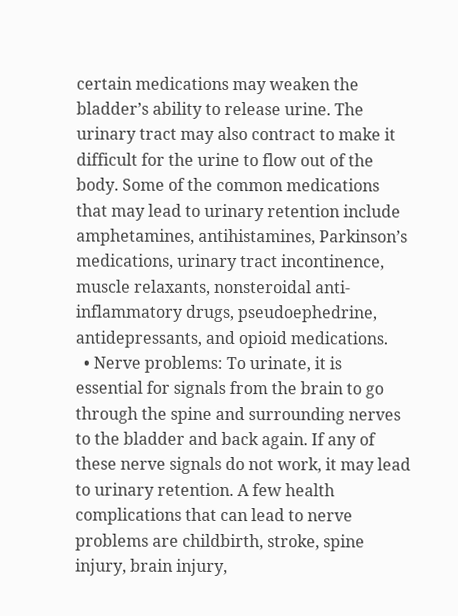certain medications may weaken the bladder’s ability to release urine. The urinary tract may also contract to make it difficult for the urine to flow out of the body. Some of the common medications that may lead to urinary retention include amphetamines, antihistamines, Parkinson’s medications, urinary tract incontinence, muscle relaxants, nonsteroidal anti-inflammatory drugs, pseudoephedrine, antidepressants, and opioid medications.
  • Nerve problems: To urinate, it is essential for signals from the brain to go through the spine and surrounding nerves to the bladder and back again. If any of these nerve signals do not work, it may lead to urinary retention. A few health complications that can lead to nerve problems are childbirth, stroke, spine injury, brain injury,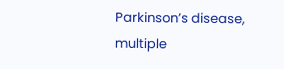Parkinson’s disease, multiple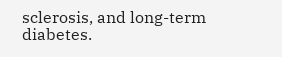sclerosis, and long-term diabetes.